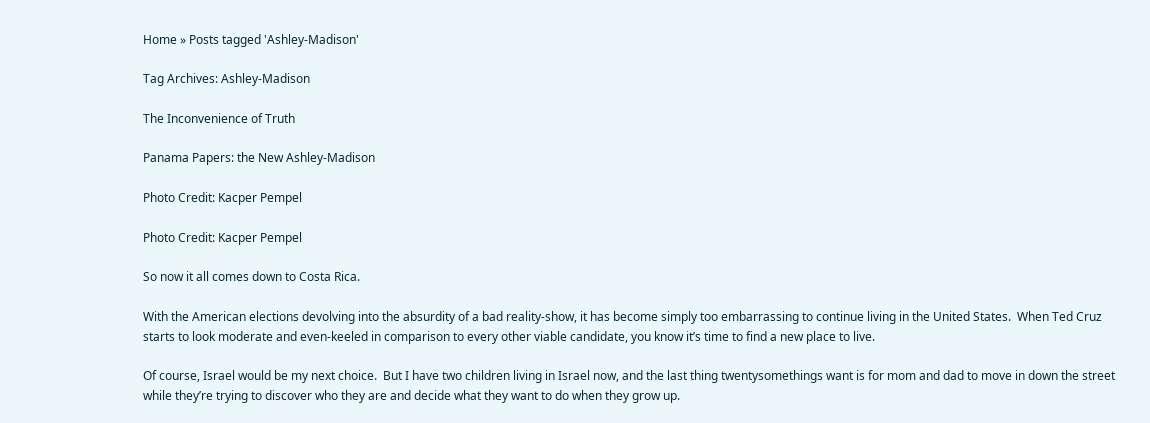Home » Posts tagged 'Ashley-Madison'

Tag Archives: Ashley-Madison

The Inconvenience of Truth

Panama Papers: the New Ashley-Madison

Photo Credit: Kacper Pempel

Photo Credit: Kacper Pempel

So now it all comes down to Costa Rica.

With the American elections devolving into the absurdity of a bad reality-show, it has become simply too embarrassing to continue living in the United States.  When Ted Cruz starts to look moderate and even-keeled in comparison to every other viable candidate, you know it’s time to find a new place to live.

Of course, Israel would be my next choice.  But I have two children living in Israel now, and the last thing twentysomethings want is for mom and dad to move in down the street while they’re trying to discover who they are and decide what they want to do when they grow up.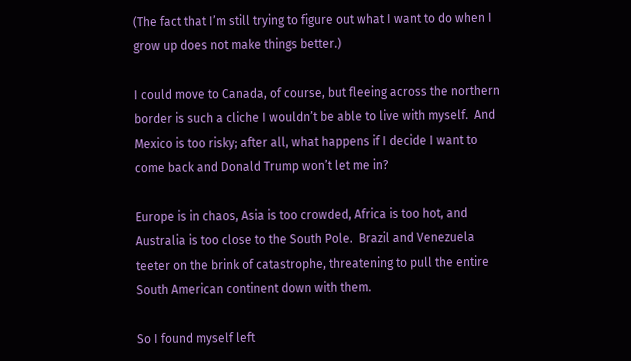(The fact that I’m still trying to figure out what I want to do when I grow up does not make things better.)

I could move to Canada, of course, but fleeing across the northern border is such a cliche I wouldn’t be able to live with myself.  And Mexico is too risky; after all, what happens if I decide I want to come back and Donald Trump won’t let me in?

Europe is in chaos, Asia is too crowded, Africa is too hot, and  Australia is too close to the South Pole.  Brazil and Venezuela teeter on the brink of catastrophe, threatening to pull the entire South American continent down with them.

So I found myself left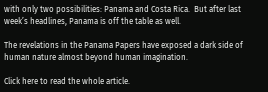with only two possibilities: Panama and Costa Rica.  But after last week’s headlines, Panama is off the table as well.

The revelations in the Panama Papers have exposed a dark side of human nature almost beyond human imagination.

Click here to read the whole article.